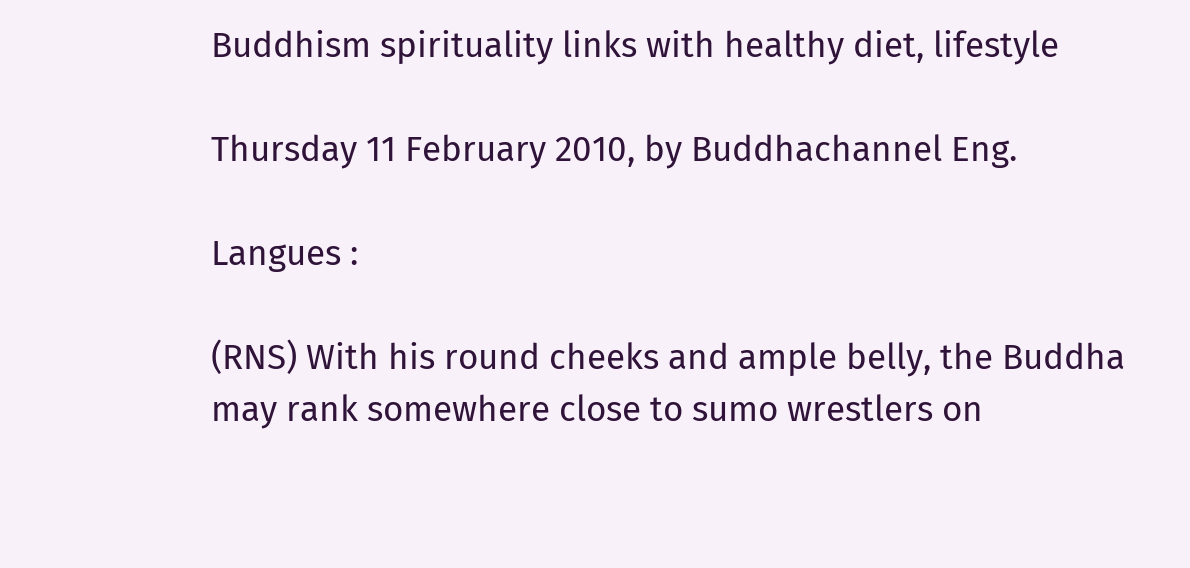Buddhism spirituality links with healthy diet, lifestyle

Thursday 11 February 2010, by Buddhachannel Eng.

Langues :

(RNS) With his round cheeks and ample belly, the Buddha may rank somewhere close to sumo wrestlers on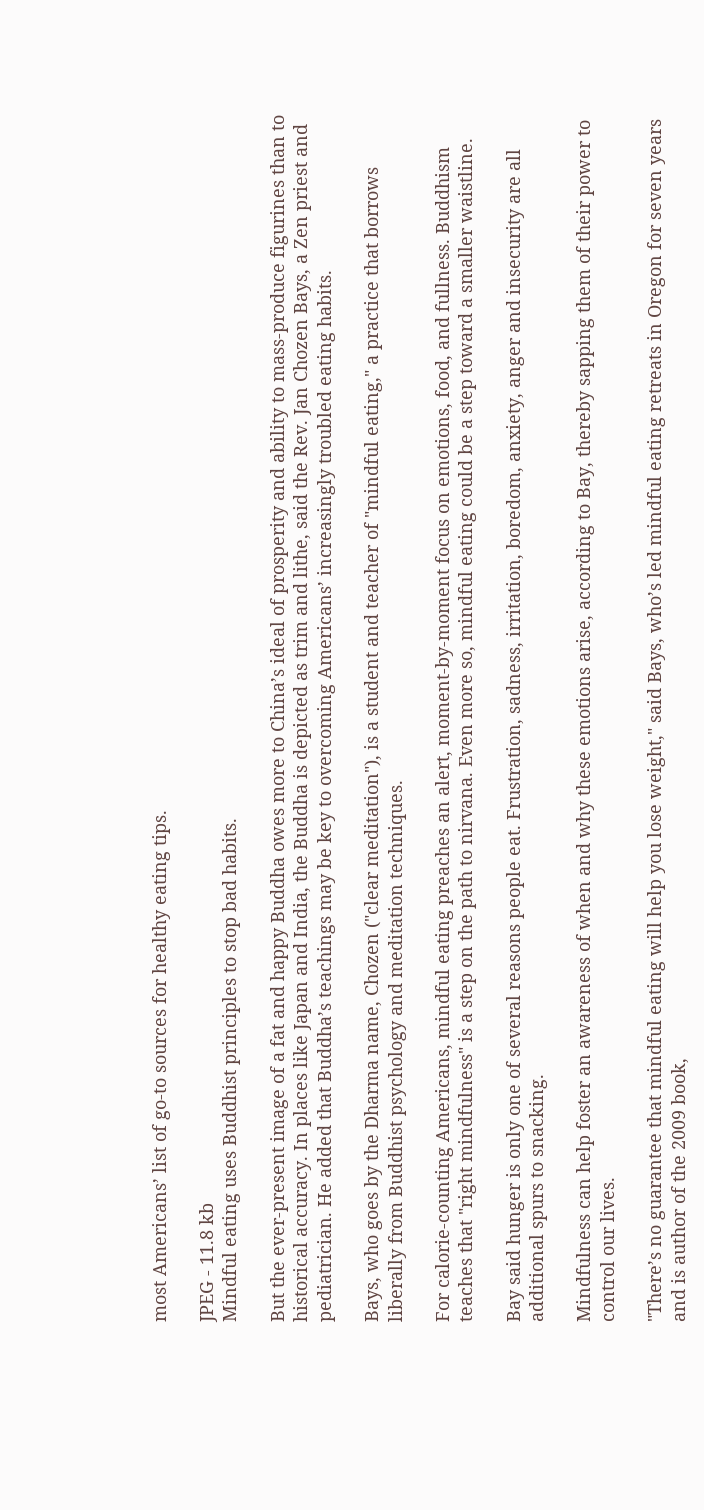most Americans’ list of go-to sources for healthy eating tips.

JPEG - 11.8 kb
Mindful eating uses Buddhist principles to stop bad habits.

But the ever-present image of a fat and happy Buddha owes more to China’s ideal of prosperity and ability to mass-produce figurines than to historical accuracy. In places like Japan and India, the Buddha is depicted as trim and lithe, said the Rev. Jan Chozen Bays, a Zen priest and pediatrician. He added that Buddha’s teachings may be key to overcoming Americans’ increasingly troubled eating habits.

Bays, who goes by the Dharma name, Chozen ("clear meditation"), is a student and teacher of "mindful eating," a practice that borrows liberally from Buddhist psychology and meditation techniques.

For calorie-counting Americans, mindful eating preaches an alert, moment-by-moment focus on emotions, food, and fullness. Buddhism teaches that "right mindfulness" is a step on the path to nirvana. Even more so, mindful eating could be a step toward a smaller waistline.

Bay said hunger is only one of several reasons people eat. Frustration, sadness, irritation, boredom, anxiety, anger and insecurity are all additional spurs to snacking.

Mindfulness can help foster an awareness of when and why these emotions arise, according to Bay, thereby sapping them of their power to control our lives.

"There’s no guarantee that mindful eating will help you lose weight," said Bays, who’s led mindful eating retreats in Oregon for seven years and is author of the 2009 book,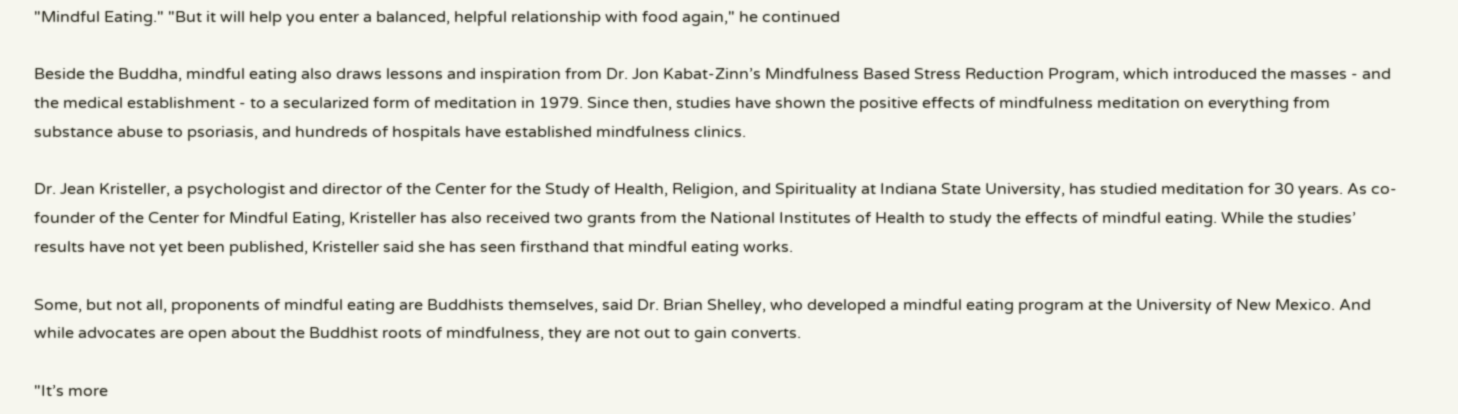"Mindful Eating." "But it will help you enter a balanced, helpful relationship with food again," he continued

Beside the Buddha, mindful eating also draws lessons and inspiration from Dr. Jon Kabat-Zinn’s Mindfulness Based Stress Reduction Program, which introduced the masses - and the medical establishment - to a secularized form of meditation in 1979. Since then, studies have shown the positive effects of mindfulness meditation on everything from substance abuse to psoriasis, and hundreds of hospitals have established mindfulness clinics.

Dr. Jean Kristeller, a psychologist and director of the Center for the Study of Health, Religion, and Spirituality at Indiana State University, has studied meditation for 30 years. As co-founder of the Center for Mindful Eating, Kristeller has also received two grants from the National Institutes of Health to study the effects of mindful eating. While the studies’ results have not yet been published, Kristeller said she has seen firsthand that mindful eating works.

Some, but not all, proponents of mindful eating are Buddhists themselves, said Dr. Brian Shelley, who developed a mindful eating program at the University of New Mexico. And while advocates are open about the Buddhist roots of mindfulness, they are not out to gain converts.

"It’s more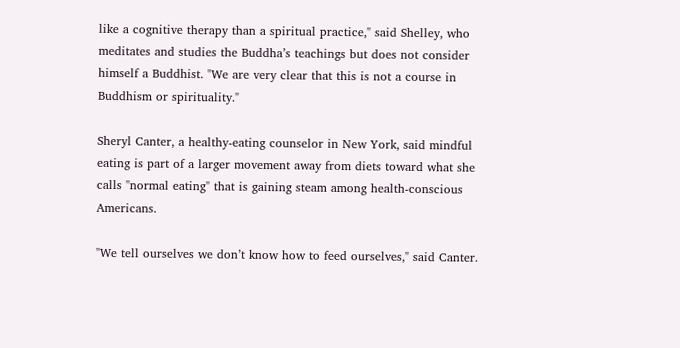like a cognitive therapy than a spiritual practice," said Shelley, who meditates and studies the Buddha’s teachings but does not consider himself a Buddhist. "We are very clear that this is not a course in Buddhism or spirituality."

Sheryl Canter, a healthy-eating counselor in New York, said mindful eating is part of a larger movement away from diets toward what she calls "normal eating" that is gaining steam among health-conscious Americans.

"We tell ourselves we don’t know how to feed ourselves," said Canter.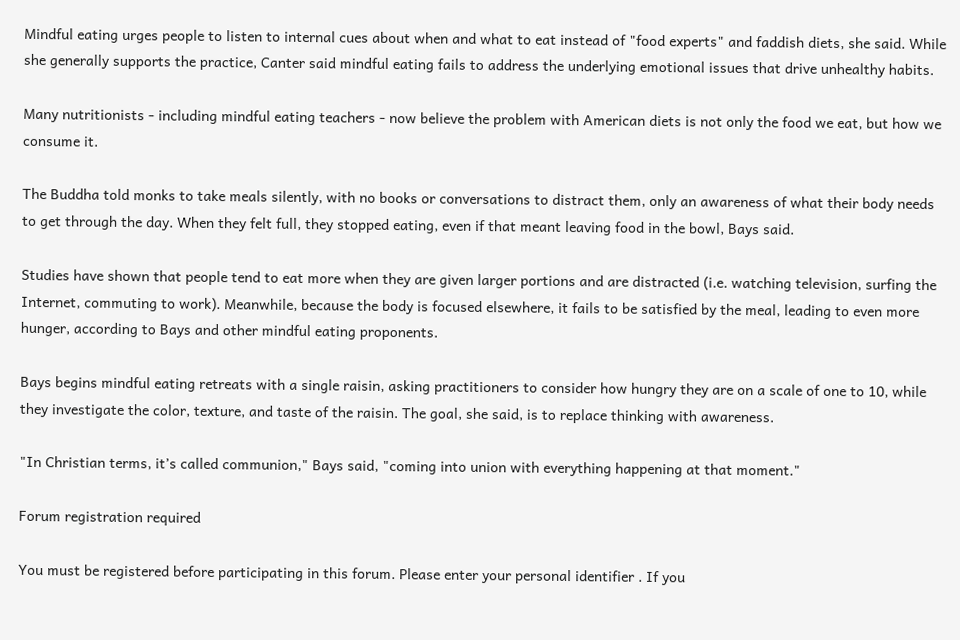Mindful eating urges people to listen to internal cues about when and what to eat instead of "food experts" and faddish diets, she said. While she generally supports the practice, Canter said mindful eating fails to address the underlying emotional issues that drive unhealthy habits.

Many nutritionists - including mindful eating teachers - now believe the problem with American diets is not only the food we eat, but how we consume it.

The Buddha told monks to take meals silently, with no books or conversations to distract them, only an awareness of what their body needs to get through the day. When they felt full, they stopped eating, even if that meant leaving food in the bowl, Bays said.

Studies have shown that people tend to eat more when they are given larger portions and are distracted (i.e. watching television, surfing the Internet, commuting to work). Meanwhile, because the body is focused elsewhere, it fails to be satisfied by the meal, leading to even more hunger, according to Bays and other mindful eating proponents.

Bays begins mindful eating retreats with a single raisin, asking practitioners to consider how hungry they are on a scale of one to 10, while they investigate the color, texture, and taste of the raisin. The goal, she said, is to replace thinking with awareness.

"In Christian terms, it’s called communion," Bays said, "coming into union with everything happening at that moment."

Forum registration required

You must be registered before participating in this forum. Please enter your personal identifier . If you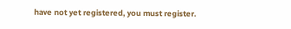have not yet registered, you must register.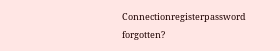Connectionregisterpassword forgotten?